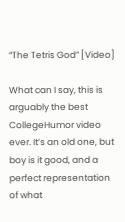“The Tetris God” [Video]

What can I say, this is arguably the best CollegeHumor video ever. It’s an old one, but boy is it good, and a perfect representation of what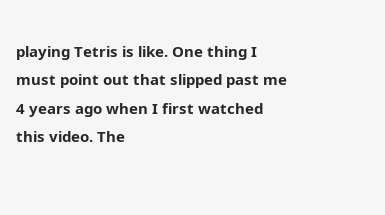playing Tetris is like. One thing I must point out that slipped past me 4 years ago when I first watched this video. The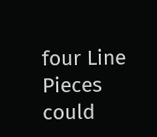four Line Pieces could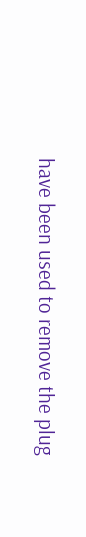have been used to remove the plug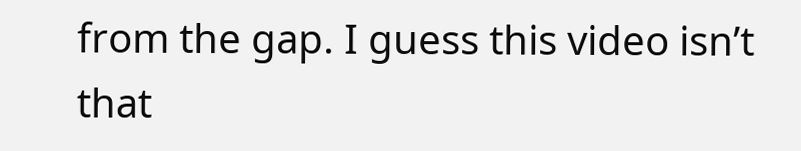from the gap. I guess this video isn’t that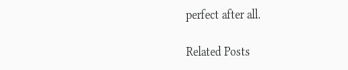perfect after all.

Related Posts